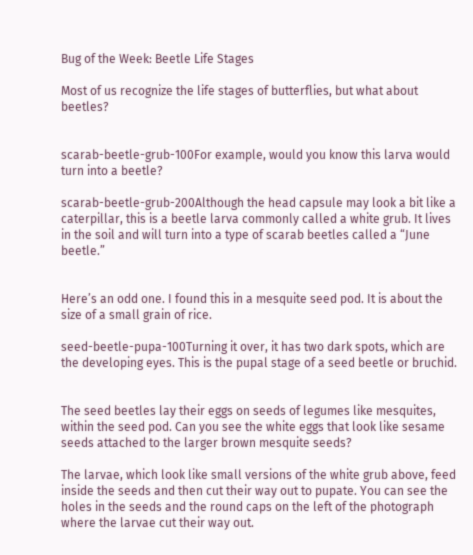Bug of the Week: Beetle Life Stages

Most of us recognize the life stages of butterflies, but what about beetles?


scarab-beetle-grub-100For example, would you know this larva would turn into a beetle?

scarab-beetle-grub-200Although the head capsule may look a bit like a caterpillar, this is a beetle larva commonly called a white grub. It lives in the soil and will turn into a type of scarab beetles called a “June beetle.”


Here’s an odd one. I found this in a mesquite seed pod. It is about the size of a small grain of rice.

seed-beetle-pupa-100Turning it over, it has two dark spots, which are the developing eyes. This is the pupal stage of a seed beetle or bruchid.


The seed beetles lay their eggs on seeds of legumes like mesquites, within the seed pod. Can you see the white eggs that look like sesame seeds attached to the larger brown mesquite seeds?

The larvae, which look like small versions of the white grub above, feed inside the seeds and then cut their way out to pupate. You can see the holes in the seeds and the round caps on the left of the photograph where the larvae cut their way out.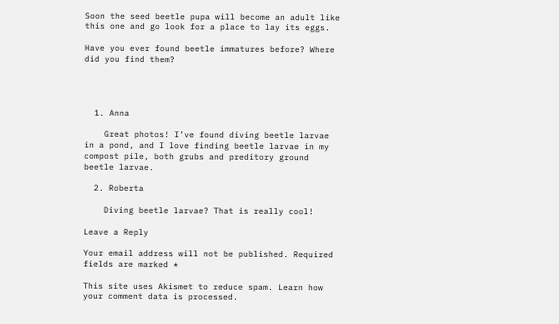Soon the seed beetle pupa will become an adult like this one and go look for a place to lay its eggs.

Have you ever found beetle immatures before? Where did you find them?




  1. Anna

    Great photos! I’ve found diving beetle larvae in a pond, and I love finding beetle larvae in my compost pile, both grubs and preditory ground beetle larvae.

  2. Roberta

    Diving beetle larvae? That is really cool!

Leave a Reply

Your email address will not be published. Required fields are marked *

This site uses Akismet to reduce spam. Learn how your comment data is processed.